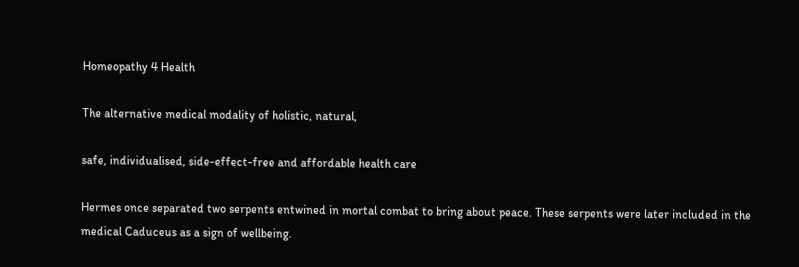Homeopathy 4 Health

The alternative medical modality of holistic, natural,

safe, individualised, side-effect-free and affordable health care

Hermes once separated two serpents entwined in mortal combat to bring about peace. These serpents were later included in the medical Caduceus as a sign of wellbeing.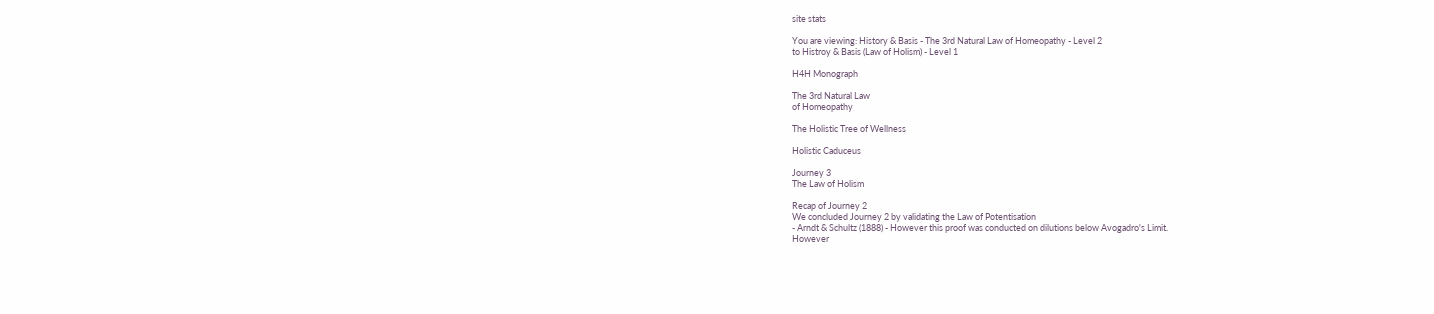site stats

You are viewing: History & Basis - The 3rd Natural Law of Homeopathy - Level 2
to Histroy & Basis (Law of Holism) - Level 1

H4H Monograph

The 3rd Natural Law
of Homeopathy

The Holistic Tree of Wellness

Holistic Caduceus

Journey 3
The Law of Holism

Recap of Journey 2
We concluded Journey 2 by validating the Law of Potentisation
- Arndt & Schultz (1888) - However this proof was conducted on dilutions below Avogadro's Limit.
However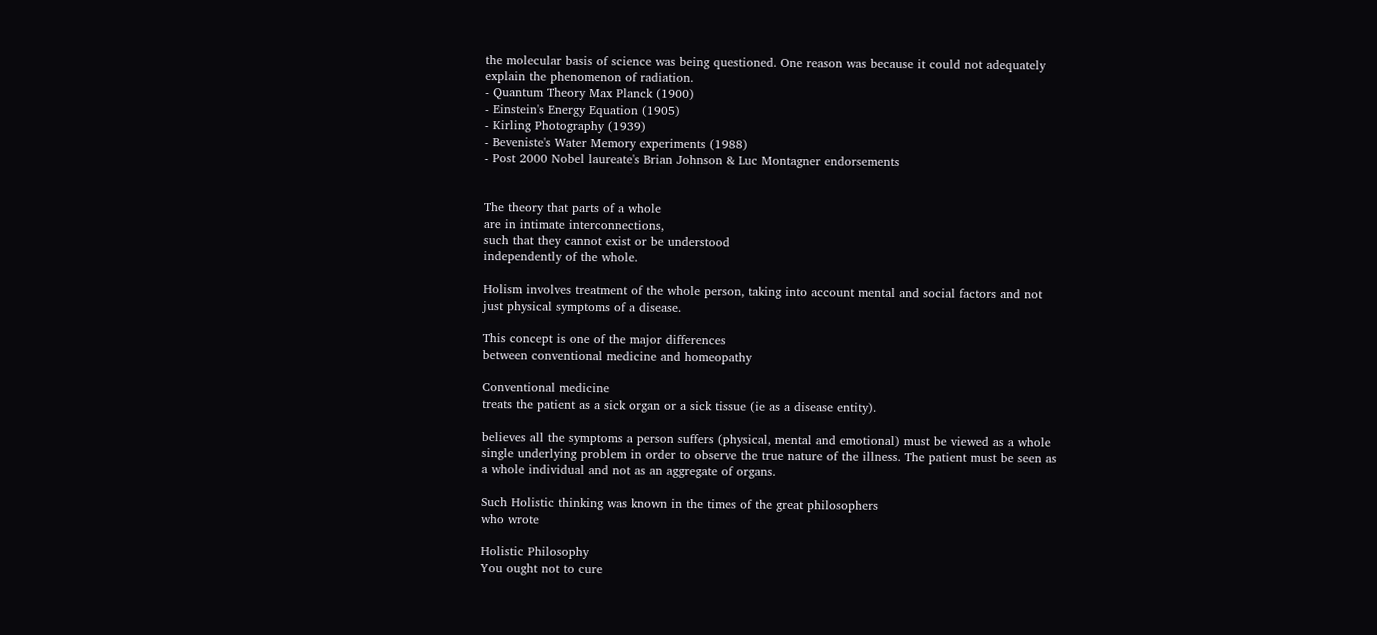the molecular basis of science was being questioned. One reason was because it could not adequately explain the phenomenon of radiation.
- Quantum Theory Max Planck (1900)
- Einstein's Energy Equation (1905)
- Kirling Photography (1939)
- Beveniste's Water Memory experiments (1988)
- Post 2000 Nobel laureate's Brian Johnson & Luc Montagner endorsements


The theory that parts of a whole
are in intimate interconnections,
such that they cannot exist or be understood
independently of the whole.

Holism involves treatment of the whole person, taking into account mental and social factors and not just physical symptoms of a disease.

This concept is one of the major differences
between conventional medicine and homeopathy

Conventional medicine
treats the patient as a sick organ or a sick tissue (ie as a disease entity).

believes all the symptoms a person suffers (physical, mental and emotional) must be viewed as a whole single underlying problem in order to observe the true nature of the illness. The patient must be seen as a whole individual and not as an aggregate of organs.

Such Holistic thinking was known in the times of the great philosophers
who wrote

Holistic Philosophy
You ought not to cure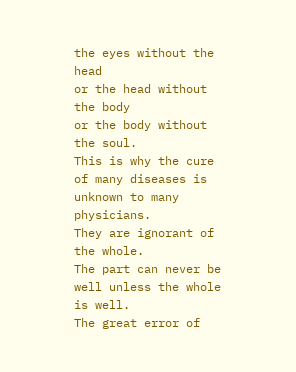the eyes without the head
or the head without the body
or the body without the soul.
This is why the cure of many diseases is unknown to many physicians.
They are ignorant of the whole.
The part can never be well unless the whole is well.
The great error of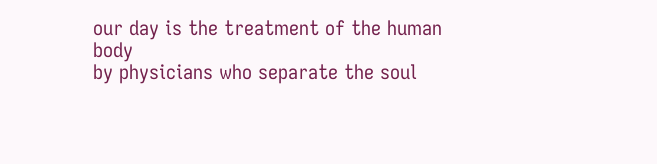our day is the treatment of the human body
by physicians who separate the soul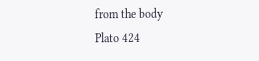from the body
Plato 424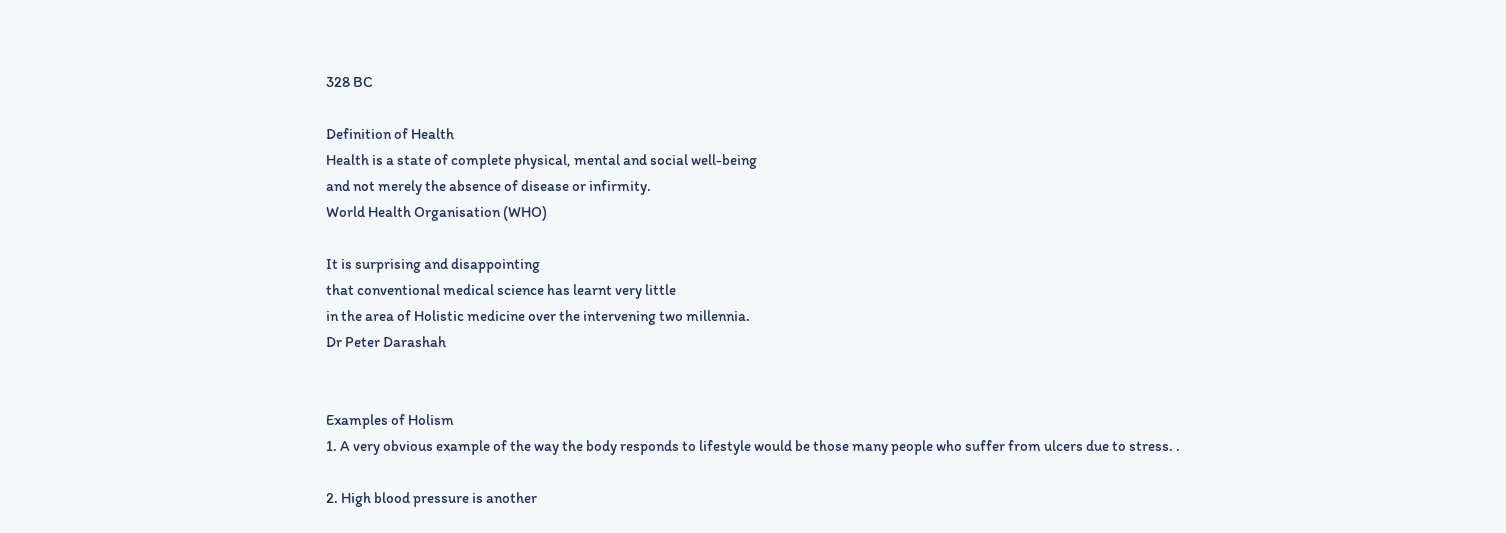328 BC

Definition of Health
Health is a state of complete physical, mental and social well-being
and not merely the absence of disease or infirmity.
World Health Organisation (WHO)

It is surprising and disappointing
that conventional medical science has learnt very little
in the area of Holistic medicine over the intervening two millennia.
Dr Peter Darashah


Examples of Holism
1. A very obvious example of the way the body responds to lifestyle would be those many people who suffer from ulcers due to stress. .

2. High blood pressure is another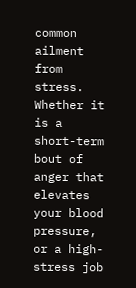common ailment from stress. Whether it is a short-term bout of anger that elevates your blood pressure, or a high-stress job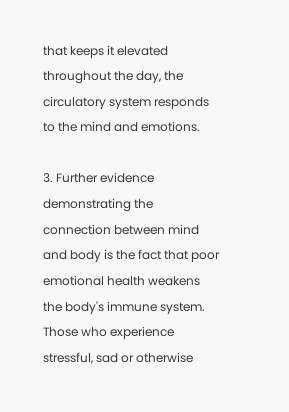that keeps it elevated throughout the day, the circulatory system responds to the mind and emotions.

3. Further evidence demonstrating the connection between mind and body is the fact that poor emotional health weakens the body's immune system. Those who experience stressful, sad or otherwise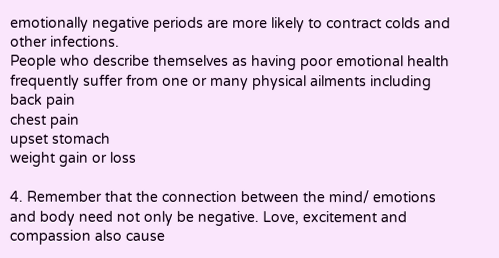emotionally negative periods are more likely to contract colds and other infections.
People who describe themselves as having poor emotional health frequently suffer from one or many physical ailments including
back pain
chest pain
upset stomach
weight gain or loss

4. Remember that the connection between the mind/ emotions and body need not only be negative. Love, excitement and compassion also cause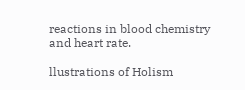reactions in blood chemistry and heart rate.

llustrations of Holism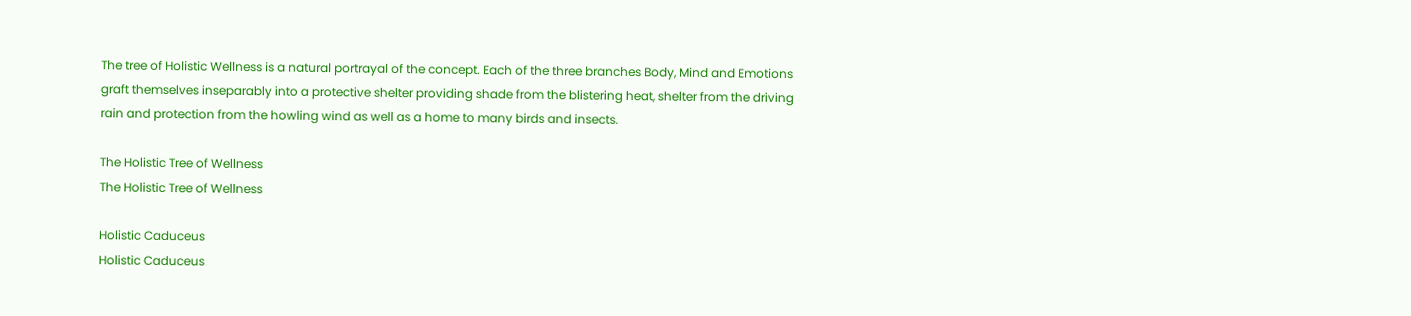The tree of Holistic Wellness is a natural portrayal of the concept. Each of the three branches Body, Mind and Emotions graft themselves inseparably into a protective shelter providing shade from the blistering heat, shelter from the driving rain and protection from the howling wind as well as a home to many birds and insects.

The Holistic Tree of Wellness
The Holistic Tree of Wellness

Holistic Caduceus
Holistic Caduceus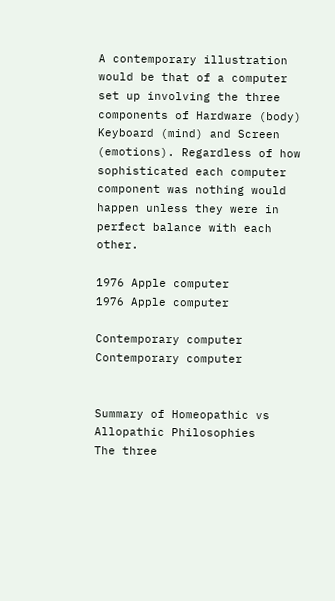A contemporary illustration would be that of a computer set up involving the three components of Hardware (body) Keyboard (mind) and Screen (emotions). Regardless of how sophisticated each computer component was nothing would happen unless they were in perfect balance with each other.

1976 Apple computer
1976 Apple computer

Contemporary computer
Contemporary computer


Summary of Homeopathic vs Allopathic Philosophies
The three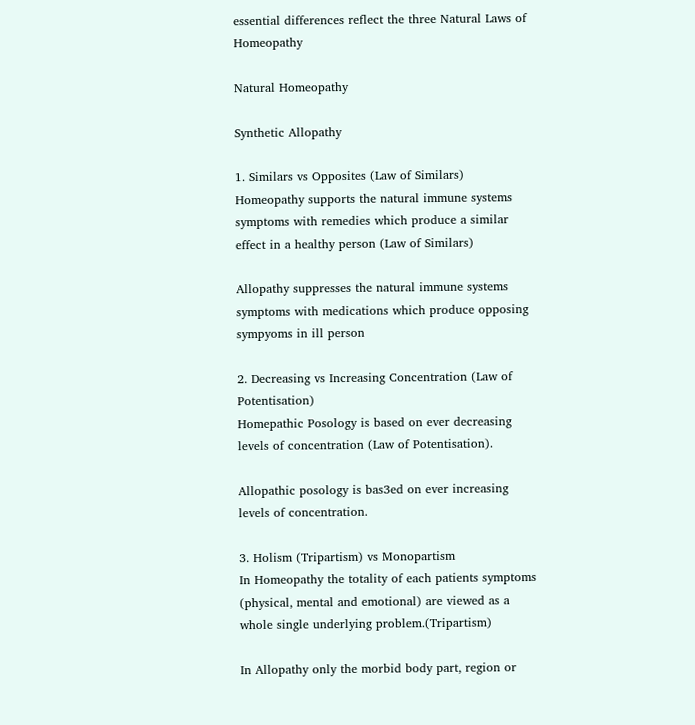essential differences reflect the three Natural Laws of Homeopathy

Natural Homeopathy

Synthetic Allopathy

1. Similars vs Opposites (Law of Similars)
Homeopathy supports the natural immune systems symptoms with remedies which produce a similar effect in a healthy person (Law of Similars)

Allopathy suppresses the natural immune systems symptoms with medications which produce opposing sympyoms in ill person

2. Decreasing vs Increasing Concentration (Law of Potentisation)
Homepathic Posology is based on ever decreasing levels of concentration (Law of Potentisation).

Allopathic posology is bas3ed on ever increasing levels of concentration.

3. Holism (Tripartism) vs Monopartism
In Homeopathy the totality of each patients symptoms (physical, mental and emotional) are viewed as a whole single underlying problem.(Tripartism)

In Allopathy only the morbid body part, region or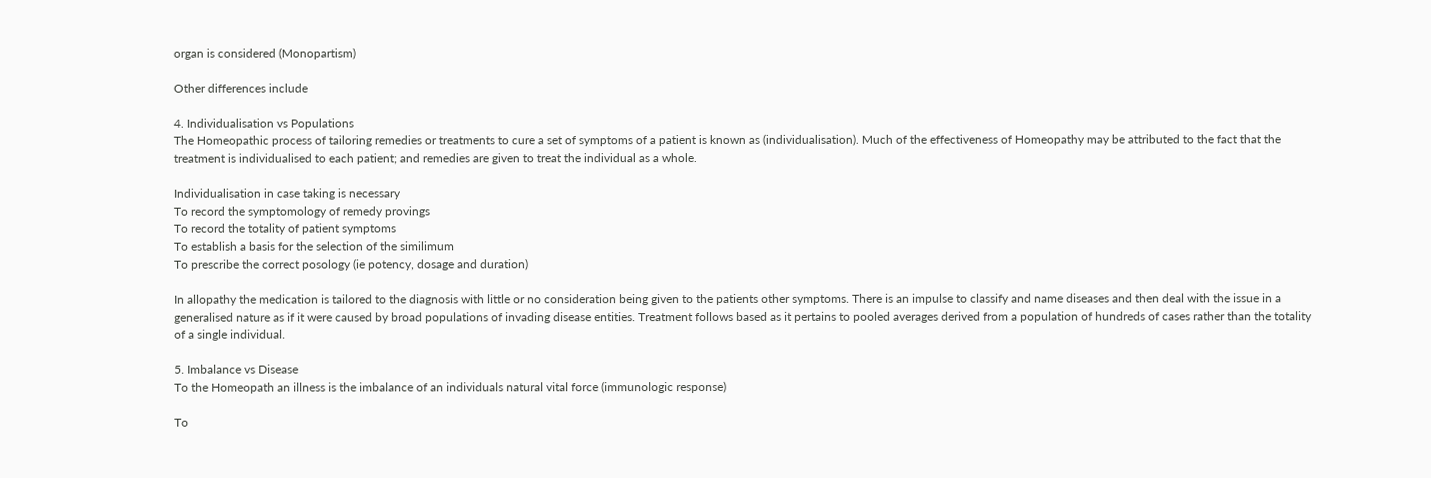organ is considered (Monopartism)

Other differences include

4. Individualisation vs Populations
The Homeopathic process of tailoring remedies or treatments to cure a set of symptoms of a patient is known as (individualisation). Much of the effectiveness of Homeopathy may be attributed to the fact that the treatment is individualised to each patient; and remedies are given to treat the individual as a whole.

Individualisation in case taking is necessary
To record the symptomology of remedy provings
To record the totality of patient symptoms
To establish a basis for the selection of the similimum
To prescribe the correct posology (ie potency, dosage and duration)

In allopathy the medication is tailored to the diagnosis with little or no consideration being given to the patients other symptoms. There is an impulse to classify and name diseases and then deal with the issue in a generalised nature as if it were caused by broad populations of invading disease entities. Treatment follows based as it pertains to pooled averages derived from a population of hundreds of cases rather than the totality of a single individual.

5. Imbalance vs Disease
To the Homeopath an illness is the imbalance of an individuals natural vital force (immunologic response)

To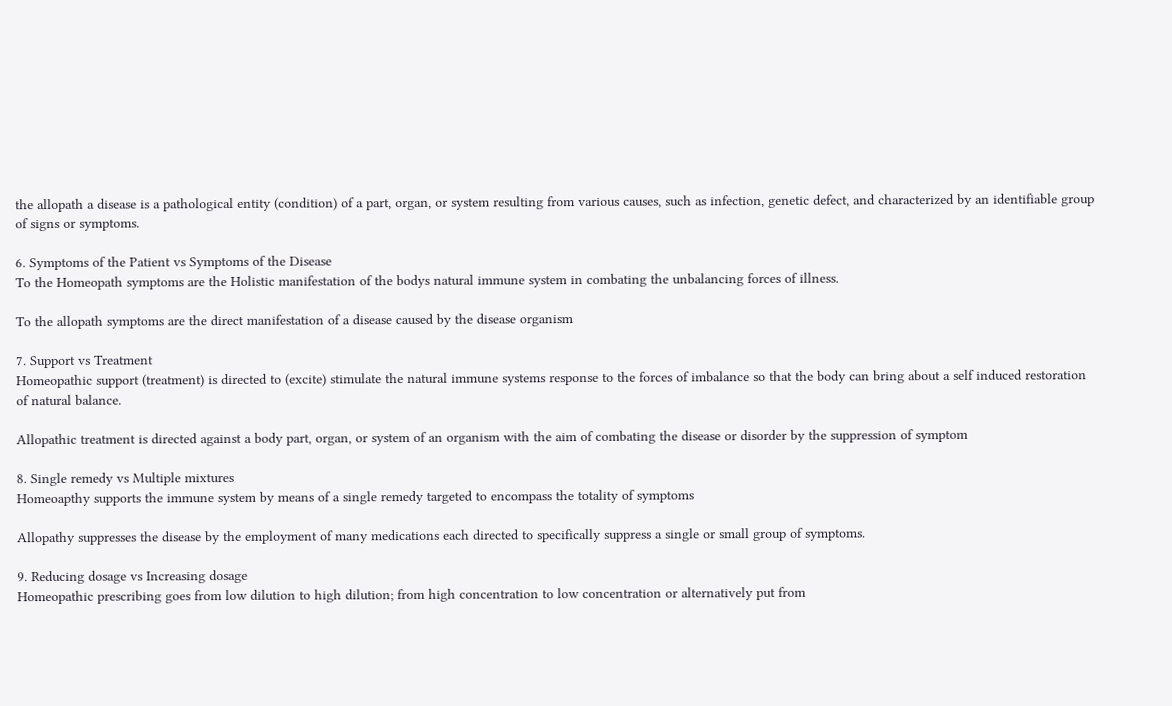the allopath a disease is a pathological entity (condition) of a part, organ, or system resulting from various causes, such as infection, genetic defect, and characterized by an identifiable group of signs or symptoms.

6. Symptoms of the Patient vs Symptoms of the Disease
To the Homeopath symptoms are the Holistic manifestation of the bodys natural immune system in combating the unbalancing forces of illness.

To the allopath symptoms are the direct manifestation of a disease caused by the disease organism

7. Support vs Treatment
Homeopathic support (treatment) is directed to (excite) stimulate the natural immune systems response to the forces of imbalance so that the body can bring about a self induced restoration of natural balance.

Allopathic treatment is directed against a body part, organ, or system of an organism with the aim of combating the disease or disorder by the suppression of symptom

8. Single remedy vs Multiple mixtures
Homeoapthy supports the immune system by means of a single remedy targeted to encompass the totality of symptoms

Allopathy suppresses the disease by the employment of many medications each directed to specifically suppress a single or small group of symptoms.

9. Reducing dosage vs Increasing dosage
Homeopathic prescribing goes from low dilution to high dilution; from high concentration to low concentration or alternatively put from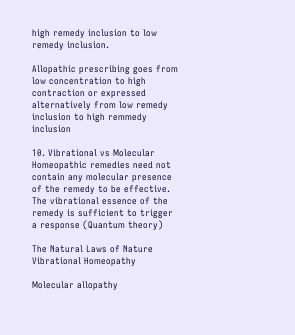high remedy inclusion to low remedy inclusion.

Allopathic prescribing goes from low concentration to high contraction or expressed alternatively from low remedy inclusion to high remmedy inclusion

10. Vibrational vs Molecular
Homeopathic remedies need not contain any molecular presence of the remedy to be effective. The vibrational essence of the remedy is sufficient to trigger a response (Quantum theory)

The Natural Laws of Nature
Vibrational Homeopathy

Molecular allopathy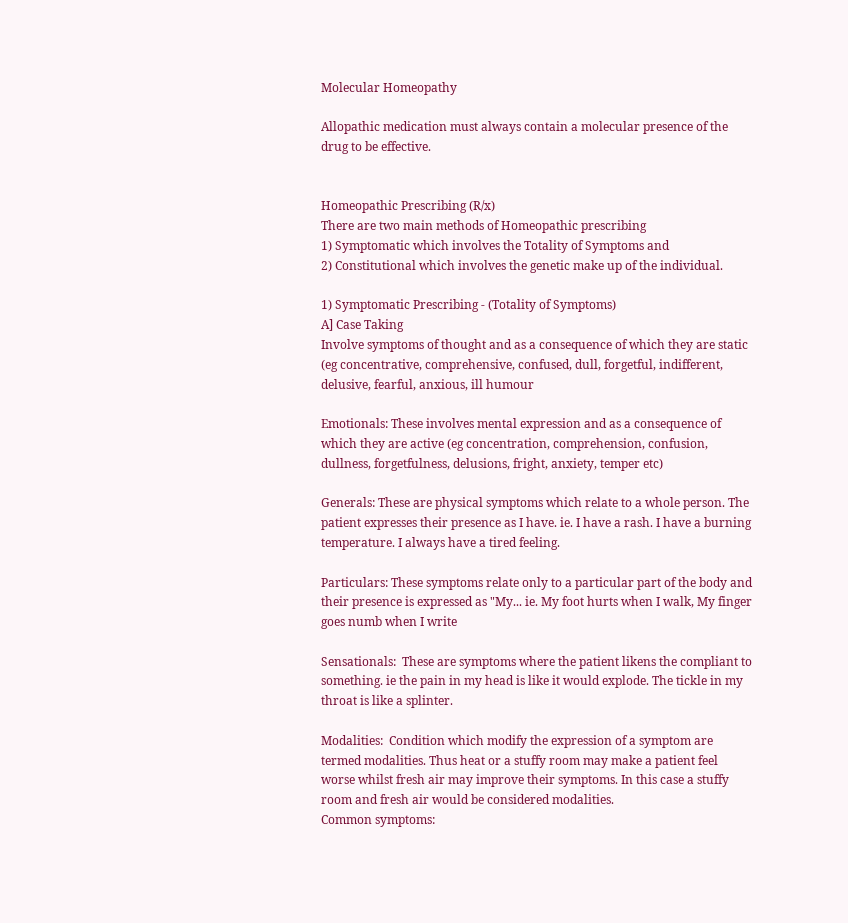Molecular Homeopathy

Allopathic medication must always contain a molecular presence of the drug to be effective.


Homeopathic Prescribing (R/x)
There are two main methods of Homeopathic prescribing
1) Symptomatic which involves the Totality of Symptoms and
2) Constitutional which involves the genetic make up of the individual.

1) Symptomatic Prescribing - (Totality of Symptoms)
A] Case Taking
Involve symptoms of thought and as a consequence of which they are static (eg concentrative, comprehensive, confused, dull, forgetful, indifferent, delusive, fearful, anxious, ill humour

Emotionals: These involves mental expression and as a consequence of which they are active (eg concentration, comprehension, confusion, dullness, forgetfulness, delusions, fright, anxiety, temper etc)

Generals: These are physical symptoms which relate to a whole person. The patient expresses their presence as I have. ie. I have a rash. I have a burning temperature. I always have a tired feeling.

Particulars: These symptoms relate only to a particular part of the body and their presence is expressed as "My... ie. My foot hurts when I walk, My finger goes numb when I write

Sensationals:  These are symptoms where the patient likens the compliant to something. ie the pain in my head is like it would explode. The tickle in my throat is like a splinter.

Modalities:  Condition which modify the expression of a symptom are termed modalities. Thus heat or a stuffy room may make a patient feel worse whilst fresh air may improve their symptoms. In this case a stuffy room and fresh air would be considered modalities.
Common symptoms: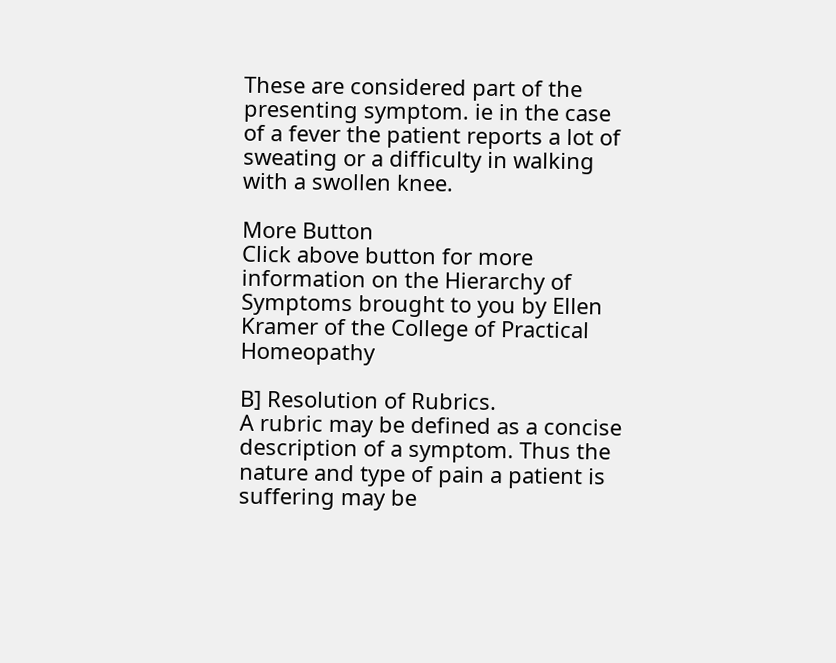These are considered part of the presenting symptom. ie in the case of a fever the patient reports a lot of sweating or a difficulty in walking with a swollen knee.

More Button
Click above button for more information on the Hierarchy of Symptoms brought to you by Ellen Kramer of the College of Practical Homeopathy

B] Resolution of Rubrics.
A rubric may be defined as a concise description of a symptom. Thus the nature and type of pain a patient is suffering may be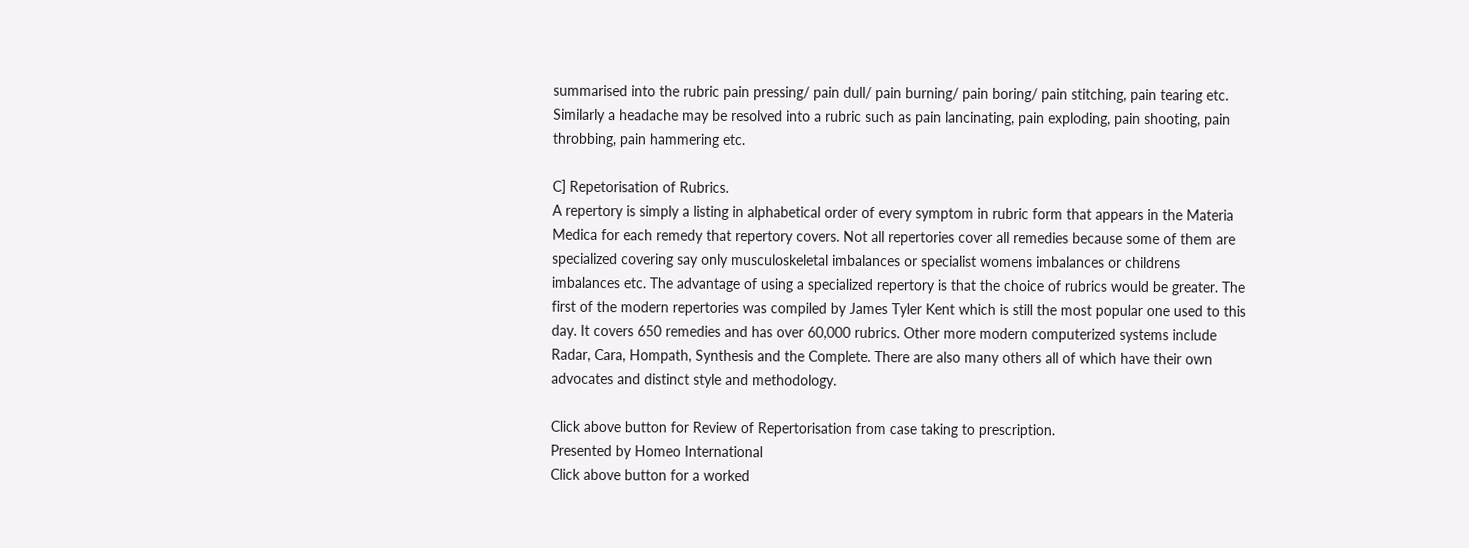summarised into the rubric pain pressing/ pain dull/ pain burning/ pain boring/ pain stitching, pain tearing etc. Similarly a headache may be resolved into a rubric such as pain lancinating, pain exploding, pain shooting, pain throbbing, pain hammering etc.

C] Repetorisation of Rubrics.
A repertory is simply a listing in alphabetical order of every symptom in rubric form that appears in the Materia Medica for each remedy that repertory covers. Not all repertories cover all remedies because some of them are specialized covering say only musculoskeletal imbalances or specialist womens imbalances or childrens imbalances etc. The advantage of using a specialized repertory is that the choice of rubrics would be greater. The first of the modern repertories was compiled by James Tyler Kent which is still the most popular one used to this day. It covers 650 remedies and has over 60,000 rubrics. Other more modern computerized systems include Radar, Cara, Hompath, Synthesis and the Complete. There are also many others all of which have their own advocates and distinct style and methodology.

Click above button for Review of Repertorisation from case taking to prescription.
Presented by Homeo International
Click above button for a worked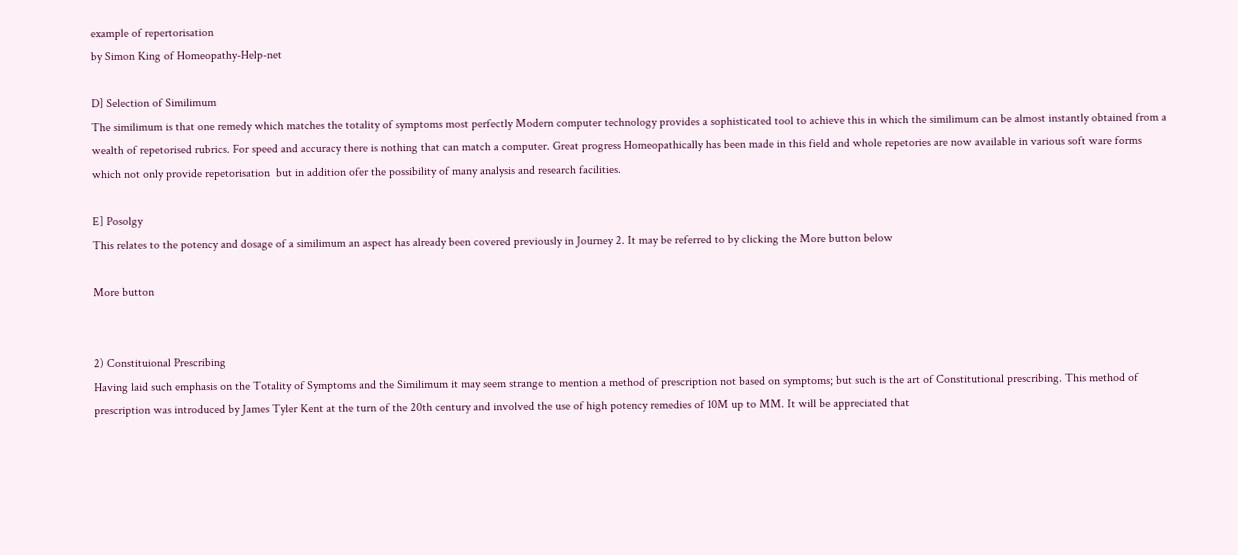example of repertorisation
by Simon King of Homeopathy-Help-net

D] Selection of Similimum
The similimum is that one remedy which matches the totality of symptoms most perfectly Modern computer technology provides a sophisticated tool to achieve this in which the similimum can be almost instantly obtained from a wealth of repetorised rubrics. For speed and accuracy there is nothing that can match a computer. Great progress Homeopathically has been made in this field and whole repetories are now available in various soft ware forms which not only provide repetorisation  but in addition ofer the possibility of many analysis and research facilities.

E] Posolgy
This relates to the potency and dosage of a similimum an aspect has already been covered previously in Journey 2. It may be referred to by clicking the More button below

More button


2) Constituional Prescribing
Having laid such emphasis on the Totality of Symptoms and the Similimum it may seem strange to mention a method of prescription not based on symptoms; but such is the art of Constitutional prescribing. This method of prescription was introduced by James Tyler Kent at the turn of the 20th century and involved the use of high potency remedies of 10M up to MM. It will be appreciated that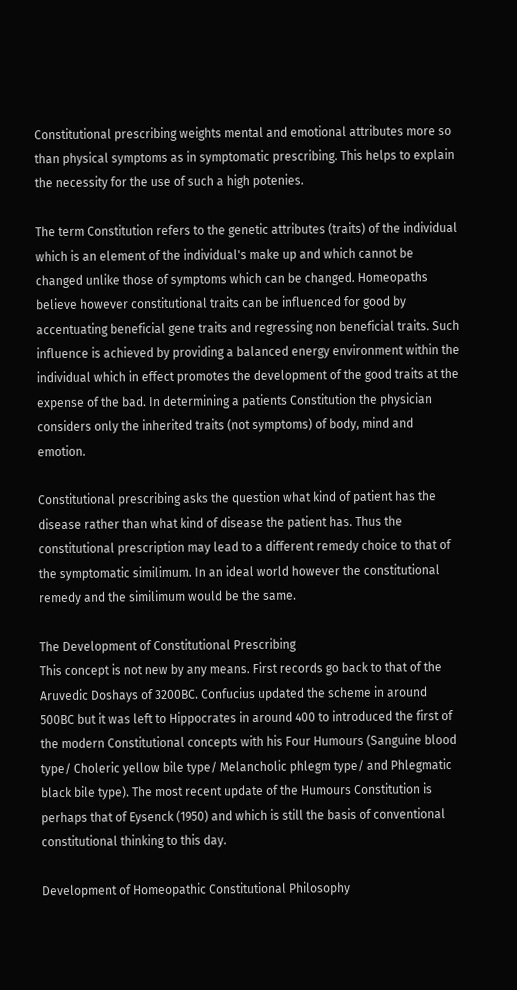Constitutional prescribing weights mental and emotional attributes more so than physical symptoms as in symptomatic prescribing. This helps to explain the necessity for the use of such a high potenies.

The term Constitution refers to the genetic attributes (traits) of the individual which is an element of the individual's make up and which cannot be changed unlike those of symptoms which can be changed. Homeopaths believe however constitutional traits can be influenced for good by accentuating beneficial gene traits and regressing non beneficial traits. Such influence is achieved by providing a balanced energy environment within the individual which in effect promotes the development of the good traits at the expense of the bad. In determining a patients Constitution the physician considers only the inherited traits (not symptoms) of body, mind and emotion.

Constitutional prescribing asks the question what kind of patient has the disease rather than what kind of disease the patient has. Thus the constitutional prescription may lead to a different remedy choice to that of the symptomatic similimum. In an ideal world however the constitutional remedy and the similimum would be the same.

The Development of Constitutional Prescribing
This concept is not new by any means. First records go back to that of the Aruvedic Doshays of 3200BC. Confucius updated the scheme in around 500BC but it was left to Hippocrates in around 400 to introduced the first of the modern Constitutional concepts with his Four Humours (Sanguine blood type/ Choleric yellow bile type/ Melancholic phlegm type/ and Phlegmatic black bile type). The most recent update of the Humours Constitution is perhaps that of Eysenck (1950) and which is still the basis of conventional constitutional thinking to this day.

Development of Homeopathic Constitutional Philosophy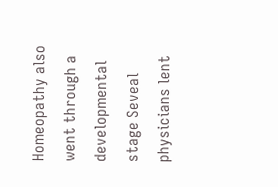Homeopathy also went through a developmental stage Seveal physicians lent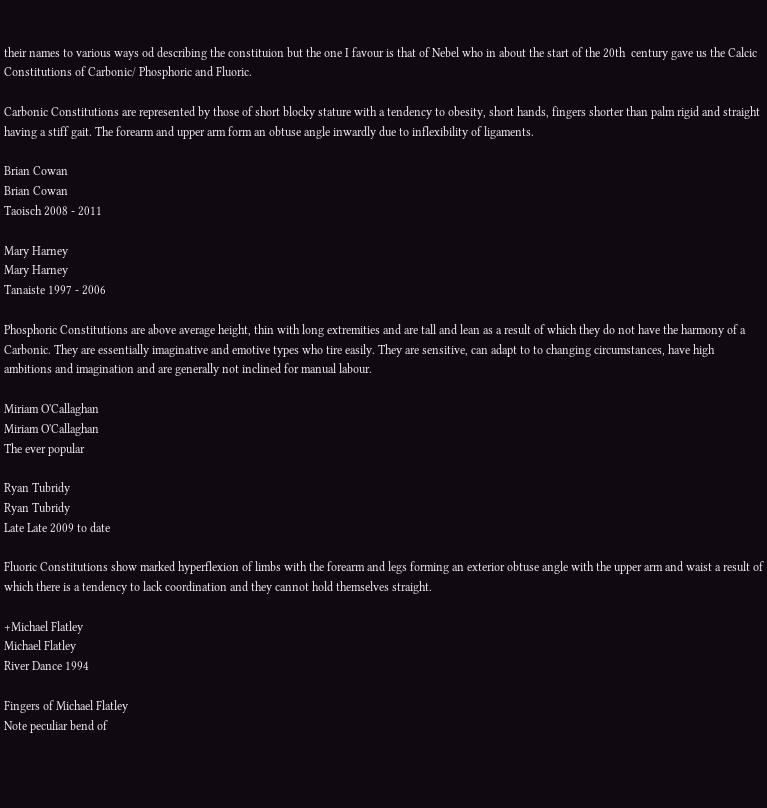their names to various ways od describing the constituion but the one I favour is that of Nebel who in about the start of the 20th  century gave us the Calcic Constitutions of Carbonic/ Phosphoric and Fluoric.

Carbonic Constitutions are represented by those of short blocky stature with a tendency to obesity, short hands, fingers shorter than palm rigid and straight having a stiff gait. The forearm and upper arm form an obtuse angle inwardly due to inflexibility of ligaments.

Brian Cowan
Brian Cowan
Taoisch 2008 - 2011

Mary Harney
Mary Harney
Tanaiste 1997 - 2006

Phosphoric Constitutions are above average height, thin with long extremities and are tall and lean as a result of which they do not have the harmony of a Carbonic. They are essentially imaginative and emotive types who tire easily. They are sensitive, can adapt to to changing circumstances, have high ambitions and imagination and are generally not inclined for manual labour.

Miriam O'Callaghan
Miriam O'Callaghan
The ever popular

Ryan Tubridy
Ryan Tubridy
Late Late 2009 to date

Fluoric Constitutions show marked hyperflexion of limbs with the forearm and legs forming an exterior obtuse angle with the upper arm and waist a result of which there is a tendency to lack coordination and they cannot hold themselves straight.

+Michael Flatley
Michael Flatley
River Dance 1994

Fingers of Michael Flatley
Note peculiar bend of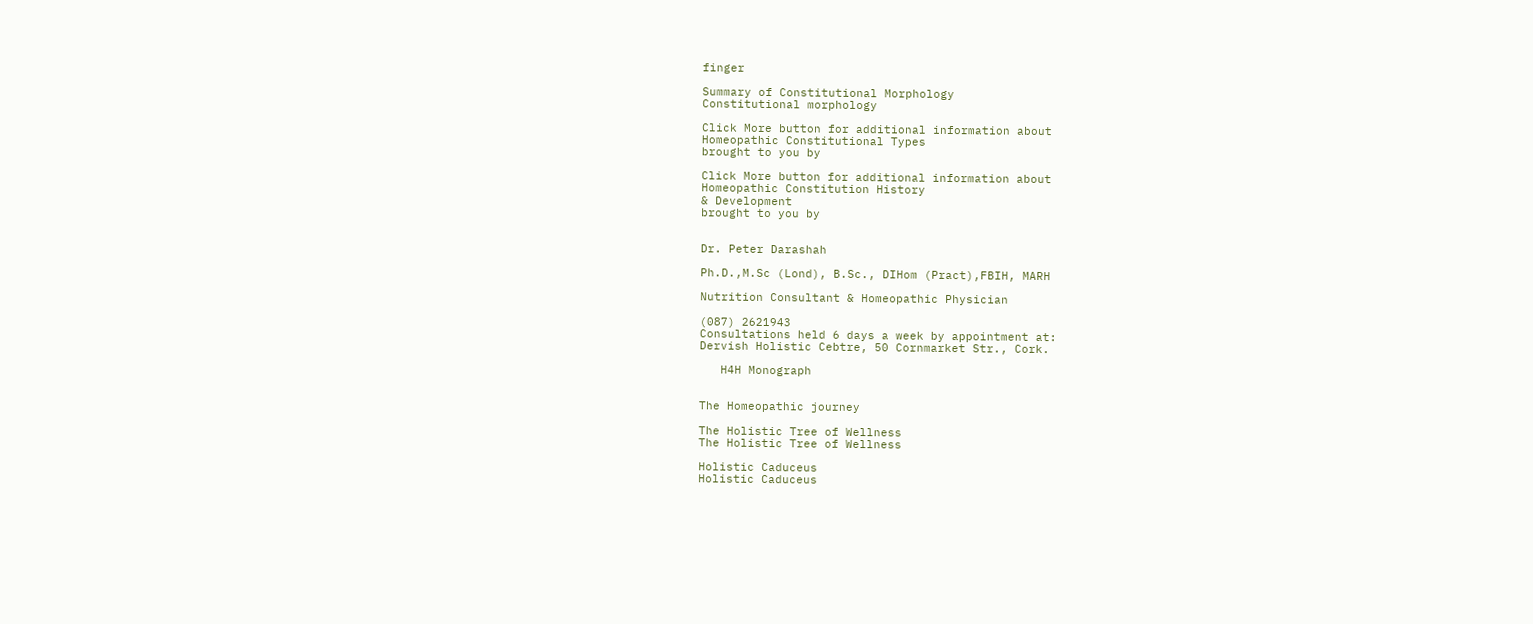finger

Summary of Constitutional Morphology
Constitutional morphology

Click More button for additional information about
Homeopathic Constitutional Types
brought to you by

Click More button for additional information about
Homeopathic Constitution History
& Development
brought to you by


Dr. Peter Darashah

Ph.D.,M.Sc (Lond), B.Sc., DIHom (Pract),FBIH, MARH

Nutrition Consultant & Homeopathic Physician

(087) 2621943
Consultations held 6 days a week by appointment at:
Dervish Holistic Cebtre, 50 Cornmarket Str., Cork.

   H4H Monograph


The Homeopathic journey

The Holistic Tree of Wellness
The Holistic Tree of Wellness

Holistic Caduceus
Holistic Caduceus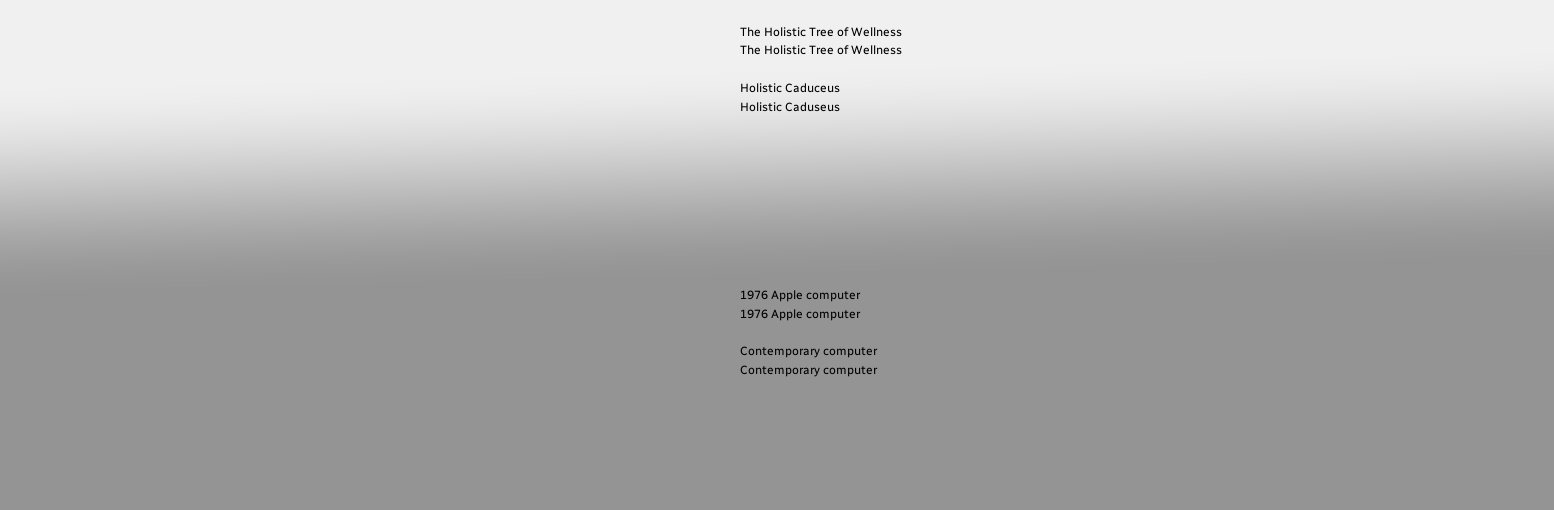The Holistic Tree of Wellness
The Holistic Tree of Wellness

Holistic Caduceus
Holistic Caduseus









1976 Apple computer
1976 Apple computer

Contemporary computer
Contemporary computer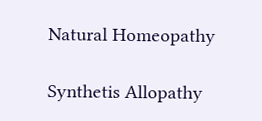Natural Homeopathy

Synthetis Allopathy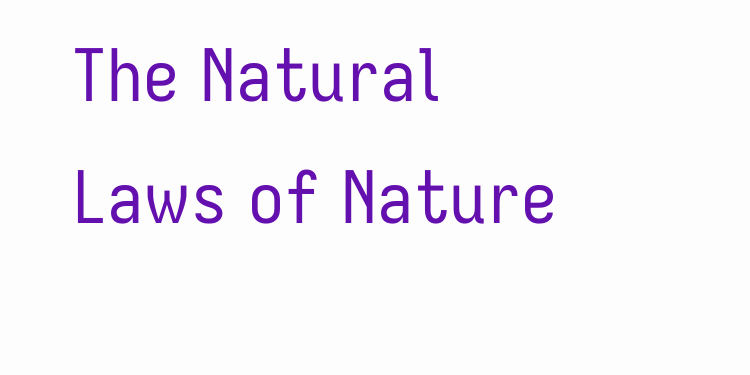The Natural Laws of Nature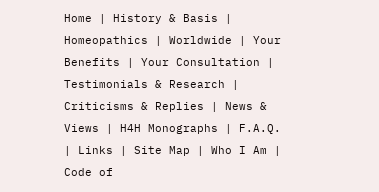Home | History & Basis | Homeopathics | Worldwide | Your Benefits | Your Consultation | Testimonials & Research |
Criticisms & Replies | News & Views | H4H Monographs | F.A.Q. | Links | Site Map | Who I Am | Code of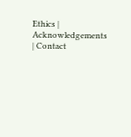Ethics | Acknowledgements | Contact